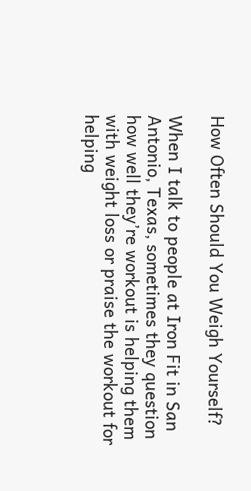How Often Should You Weigh Yourself?

When I talk to people at Iron Fit in San Antonio, Texas, sometimes they question how well they’re workout is helping them with weight loss or praise the workout for helping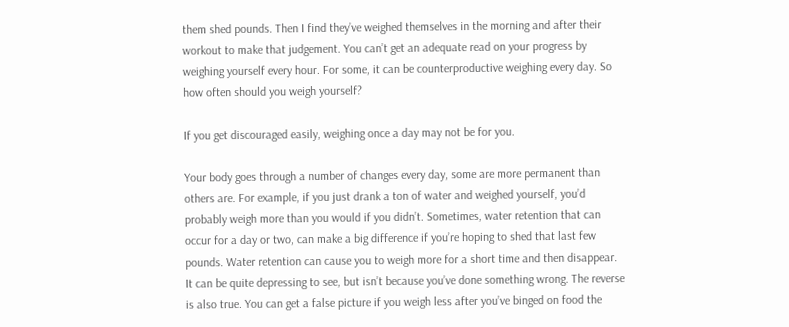them shed pounds. Then I find they’ve weighed themselves in the morning and after their workout to make that judgement. You can’t get an adequate read on your progress by weighing yourself every hour. For some, it can be counterproductive weighing every day. So how often should you weigh yourself?

If you get discouraged easily, weighing once a day may not be for you.

Your body goes through a number of changes every day, some are more permanent than others are. For example, if you just drank a ton of water and weighed yourself, you’d probably weigh more than you would if you didn’t. Sometimes, water retention that can occur for a day or two, can make a big difference if you’re hoping to shed that last few pounds. Water retention can cause you to weigh more for a short time and then disappear. It can be quite depressing to see, but isn’t because you’ve done something wrong. The reverse is also true. You can get a false picture if you weigh less after you’ve binged on food the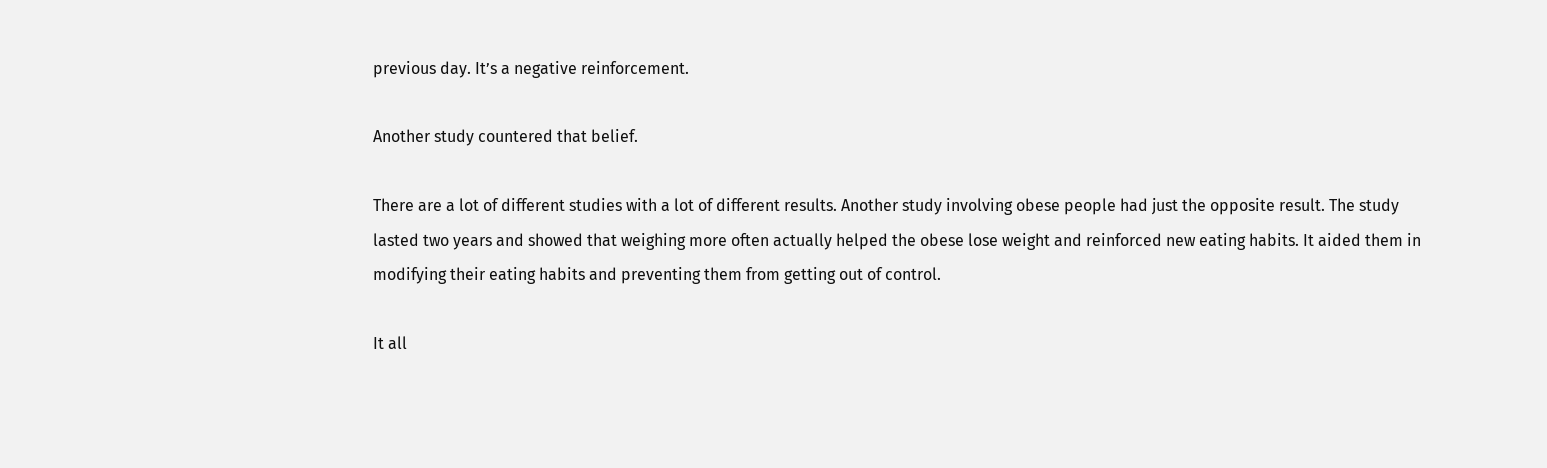previous day. It’s a negative reinforcement.

Another study countered that belief.

There are a lot of different studies with a lot of different results. Another study involving obese people had just the opposite result. The study lasted two years and showed that weighing more often actually helped the obese lose weight and reinforced new eating habits. It aided them in modifying their eating habits and preventing them from getting out of control.

It all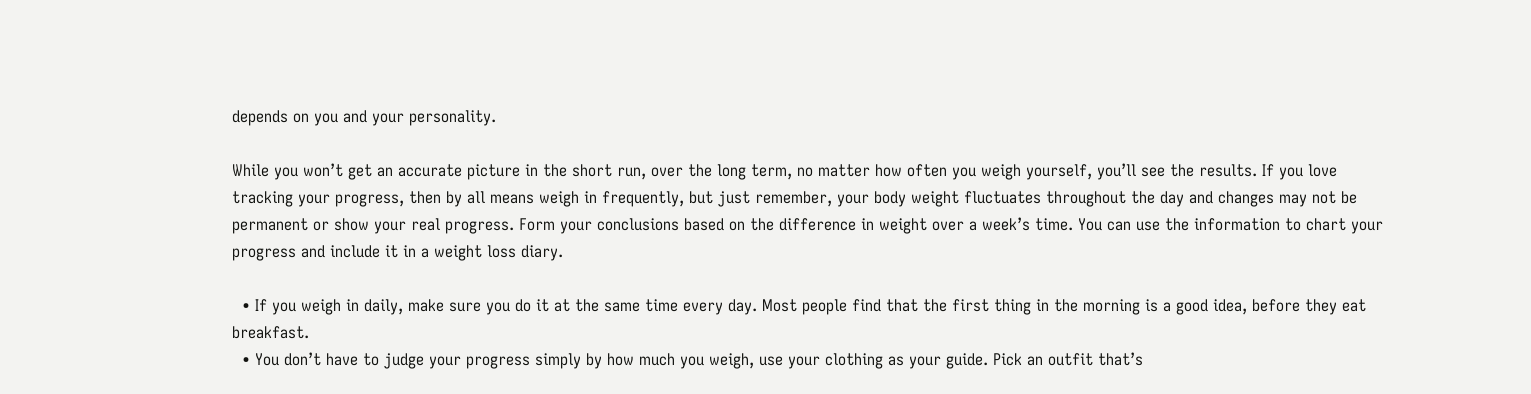depends on you and your personality.

While you won’t get an accurate picture in the short run, over the long term, no matter how often you weigh yourself, you’ll see the results. If you love tracking your progress, then by all means weigh in frequently, but just remember, your body weight fluctuates throughout the day and changes may not be permanent or show your real progress. Form your conclusions based on the difference in weight over a week’s time. You can use the information to chart your progress and include it in a weight loss diary.

  • If you weigh in daily, make sure you do it at the same time every day. Most people find that the first thing in the morning is a good idea, before they eat breakfast.
  • You don’t have to judge your progress simply by how much you weigh, use your clothing as your guide. Pick an outfit that’s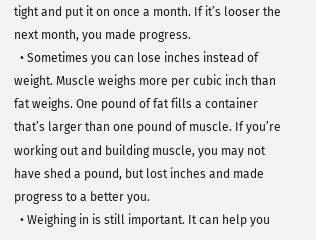tight and put it on once a month. If it’s looser the next month, you made progress.
  • Sometimes you can lose inches instead of weight. Muscle weighs more per cubic inch than fat weighs. One pound of fat fills a container that’s larger than one pound of muscle. If you’re working out and building muscle, you may not have shed a pound, but lost inches and made progress to a better you.
  • Weighing in is still important. It can help you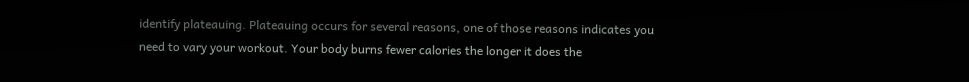identify plateauing. Plateauing occurs for several reasons, one of those reasons indicates you need to vary your workout. Your body burns fewer calories the longer it does the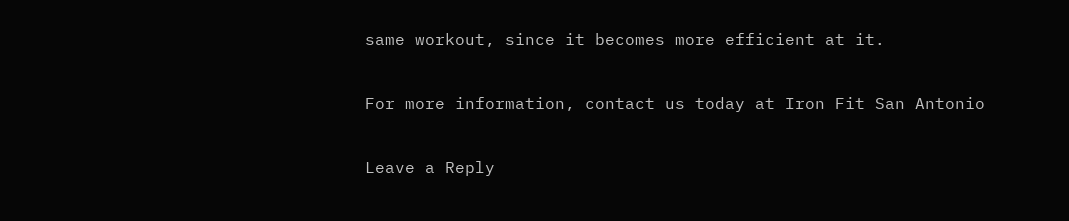same workout, since it becomes more efficient at it.

For more information, contact us today at Iron Fit San Antonio

Leave a Reply